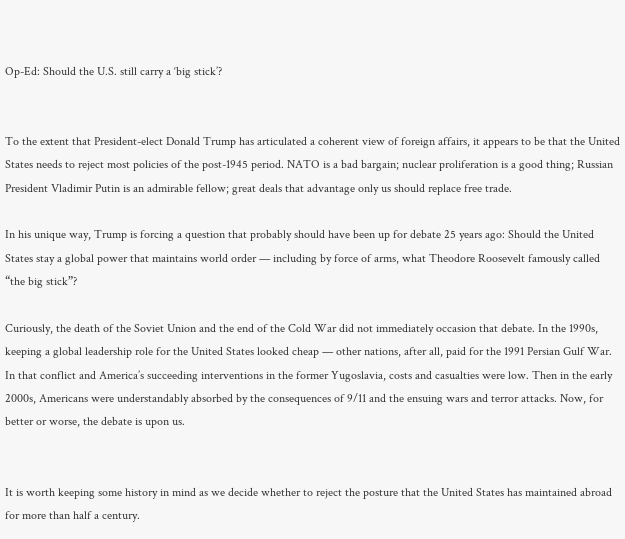Op-Ed: Should the U.S. still carry a ‘big stick’?


To the extent that President-elect Donald Trump has articulated a coherent view of foreign affairs, it appears to be that the United States needs to reject most policies of the post-1945 period. NATO is a bad bargain; nuclear proliferation is a good thing; Russian President Vladimir Putin is an admirable fellow; great deals that advantage only us should replace free trade.

In his unique way, Trump is forcing a question that probably should have been up for debate 25 years ago: Should the United States stay a global power that maintains world order — including by force of arms, what Theodore Roosevelt famously called “the big stick”?

Curiously, the death of the Soviet Union and the end of the Cold War did not immediately occasion that debate. In the 1990s, keeping a global leadership role for the United States looked cheap — other nations, after all, paid for the 1991 Persian Gulf War. In that conflict and America’s succeeding interventions in the former Yugoslavia, costs and casualties were low. Then in the early 2000s, Americans were understandably absorbed by the consequences of 9/11 and the ensuing wars and terror attacks. Now, for better or worse, the debate is upon us.


It is worth keeping some history in mind as we decide whether to reject the posture that the United States has maintained abroad for more than half a century.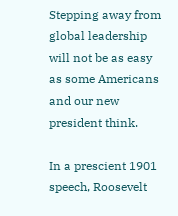Stepping away from global leadership will not be as easy as some Americans and our new president think.

In a prescient 1901 speech, Roosevelt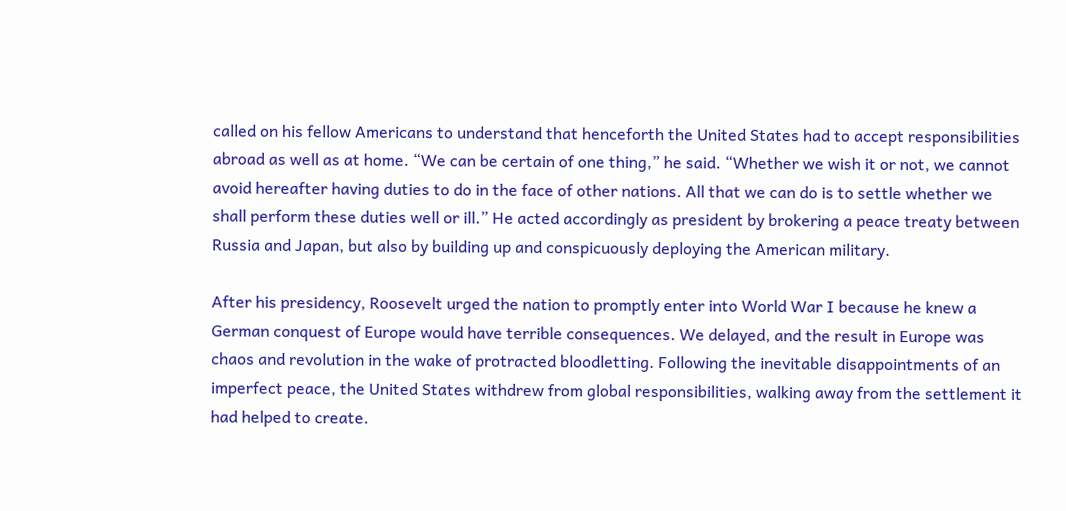called on his fellow Americans to understand that henceforth the United States had to accept responsibilities abroad as well as at home. “We can be certain of one thing,” he said. “Whether we wish it or not, we cannot avoid hereafter having duties to do in the face of other nations. All that we can do is to settle whether we shall perform these duties well or ill.” He acted accordingly as president by brokering a peace treaty between Russia and Japan, but also by building up and conspicuously deploying the American military.

After his presidency, Roosevelt urged the nation to promptly enter into World War I because he knew a German conquest of Europe would have terrible consequences. We delayed, and the result in Europe was chaos and revolution in the wake of protracted bloodletting. Following the inevitable disappointments of an imperfect peace, the United States withdrew from global responsibilities, walking away from the settlement it had helped to create.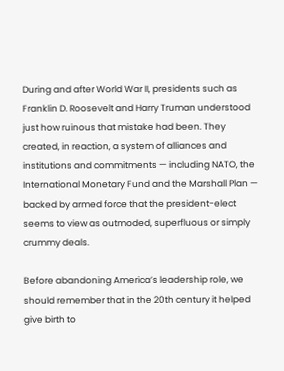During and after World War II, presidents such as Franklin D. Roosevelt and Harry Truman understood just how ruinous that mistake had been. They created, in reaction, a system of alliances and institutions and commitments — including NATO, the International Monetary Fund and the Marshall Plan — backed by armed force that the president-elect seems to view as outmoded, superfluous or simply crummy deals.

Before abandoning America’s leadership role, we should remember that in the 20th century it helped give birth to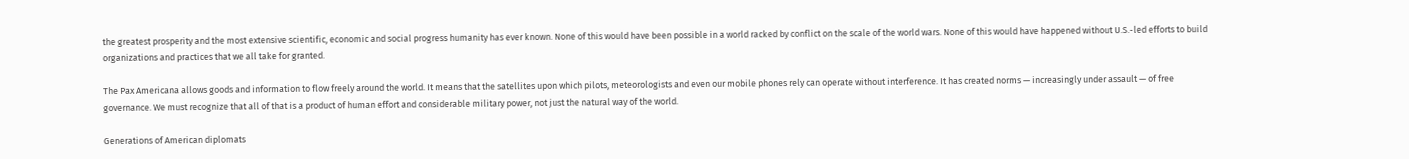the greatest prosperity and the most extensive scientific, economic and social progress humanity has ever known. None of this would have been possible in a world racked by conflict on the scale of the world wars. None of this would have happened without U.S.-led efforts to build organizations and practices that we all take for granted.

The Pax Americana allows goods and information to flow freely around the world. It means that the satellites upon which pilots, meteorologists and even our mobile phones rely can operate without interference. It has created norms — increasingly under assault — of free governance. We must recognize that all of that is a product of human effort and considerable military power, not just the natural way of the world.

Generations of American diplomats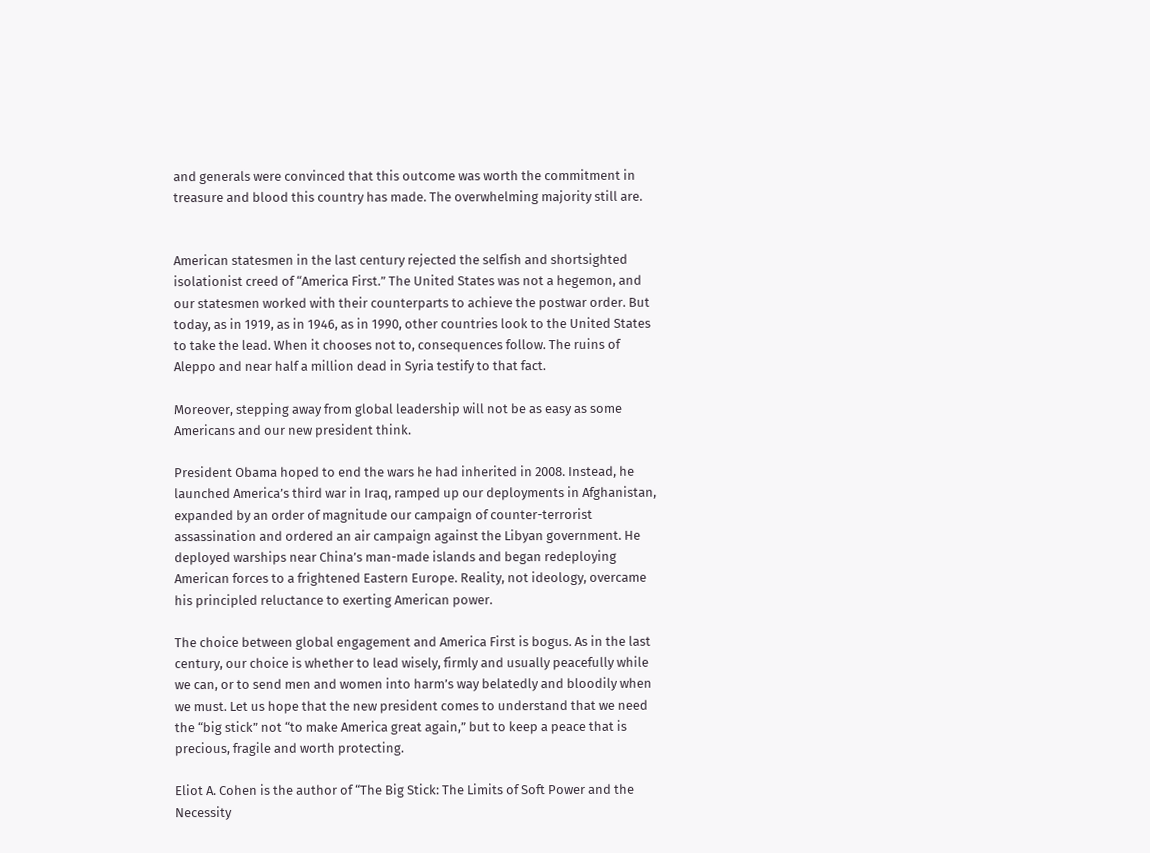and generals were convinced that this outcome was worth the commitment in treasure and blood this country has made. The overwhelming majority still are.


American statesmen in the last century rejected the selfish and shortsighted isolationist creed of “America First.” The United States was not a hegemon, and our statesmen worked with their counterparts to achieve the postwar order. But today, as in 1919, as in 1946, as in 1990, other countries look to the United States to take the lead. When it chooses not to, consequences follow. The ruins of Aleppo and near half a million dead in Syria testify to that fact.

Moreover, stepping away from global leadership will not be as easy as some Americans and our new president think.

President Obama hoped to end the wars he had inherited in 2008. Instead, he launched America’s third war in Iraq, ramped up our deployments in Afghanistan, expanded by an order of magnitude our campaign of counter-terrorist assassination and ordered an air campaign against the Libyan government. He deployed warships near China’s man-made islands and began redeploying American forces to a frightened Eastern Europe. Reality, not ideology, overcame his principled reluctance to exerting American power.

The choice between global engagement and America First is bogus. As in the last century, our choice is whether to lead wisely, firmly and usually peacefully while we can, or to send men and women into harm’s way belatedly and bloodily when we must. Let us hope that the new president comes to understand that we need the “big stick” not “to make America great again,” but to keep a peace that is precious, fragile and worth protecting.

Eliot A. Cohen is the author of “The Big Stick: The Limits of Soft Power and the Necessity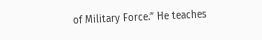of Military Force.” He teaches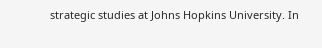strategic studies at Johns Hopkins University. In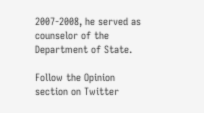2007-2008, he served as counselor of the Department of State.

Follow the Opinion section on Twitter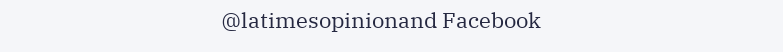@latimesopinionand Facebook